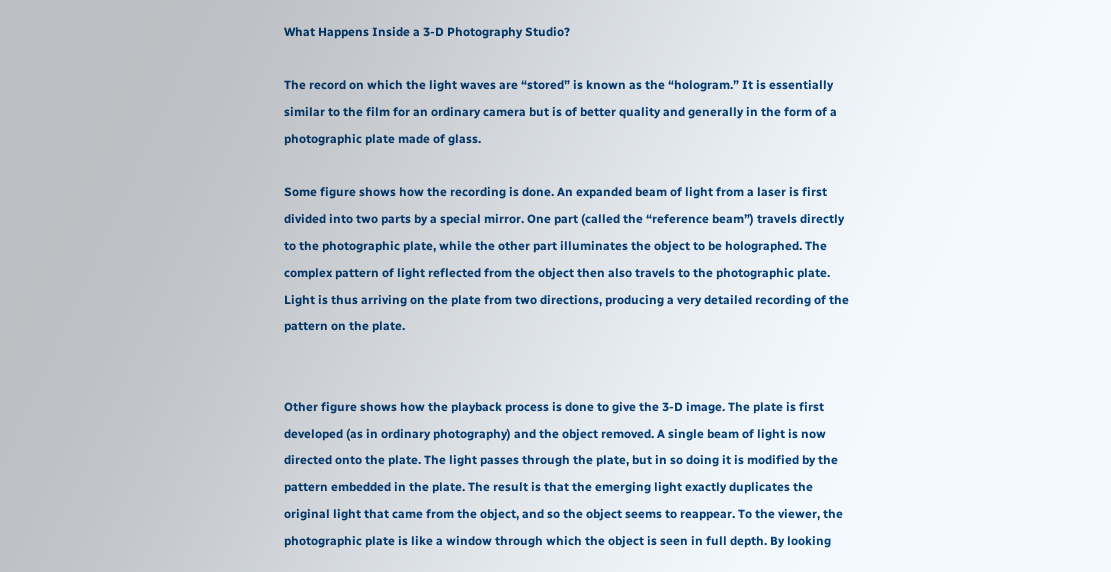What Happens Inside a 3-D Photography Studio?

The record on which the light waves are “stored” is known as the “hologram.” It is essentially similar to the film for an ordinary camera but is of better quality and generally in the form of a photographic plate made of glass.

Some figure shows how the recording is done. An expanded beam of light from a laser is first divided into two parts by a special mirror. One part (called the “reference beam”) travels directly to the photographic plate, while the other part illuminates the object to be holographed. The complex pattern of light reflected from the object then also travels to the photographic plate. Light is thus arriving on the plate from two directions, producing a very detailed recording of the pattern on the plate.


Other figure shows how the playback process is done to give the 3-D image. The plate is first developed (as in ordinary photography) and the object removed. A single beam of light is now directed onto the plate. The light passes through the plate, but in so doing it is modified by the pattern embedded in the plate. The result is that the emerging light exactly duplicates the original light that came from the object, and so the object seems to reappear. To the viewer, the photographic plate is like a window through which the object is seen in full depth. By looking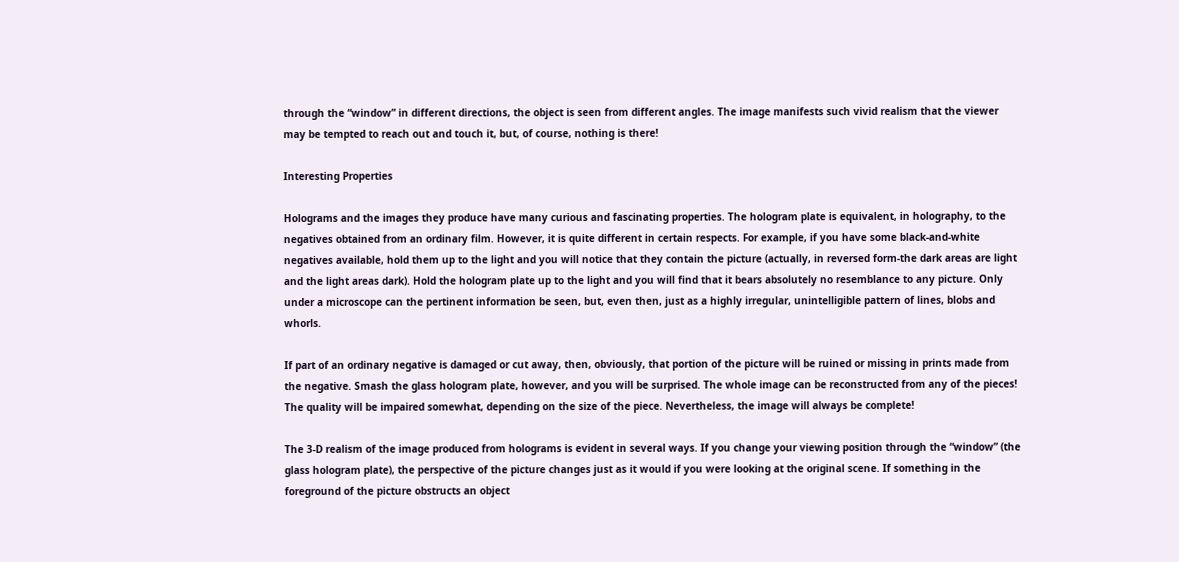through the “window” in different directions, the object is seen from different angles. The image manifests such vivid realism that the viewer may be tempted to reach out and touch it, but, of course, nothing is there!

Interesting Properties

Holograms and the images they produce have many curious and fascinating properties. The hologram plate is equivalent, in holography, to the negatives obtained from an ordinary film. However, it is quite different in certain respects. For example, if you have some black-and-white negatives available, hold them up to the light and you will notice that they contain the picture (actually, in reversed form-the dark areas are light and the light areas dark). Hold the hologram plate up to the light and you will find that it bears absolutely no resemblance to any picture. Only under a microscope can the pertinent information be seen, but, even then, just as a highly irregular, unintelligible pattern of lines, blobs and whorls.

If part of an ordinary negative is damaged or cut away, then, obviously, that portion of the picture will be ruined or missing in prints made from the negative. Smash the glass hologram plate, however, and you will be surprised. The whole image can be reconstructed from any of the pieces! The quality will be impaired somewhat, depending on the size of the piece. Nevertheless, the image will always be complete!

The 3-D realism of the image produced from holograms is evident in several ways. If you change your viewing position through the “window” (the glass hologram plate), the perspective of the picture changes just as it would if you were looking at the original scene. If something in the foreground of the picture obstructs an object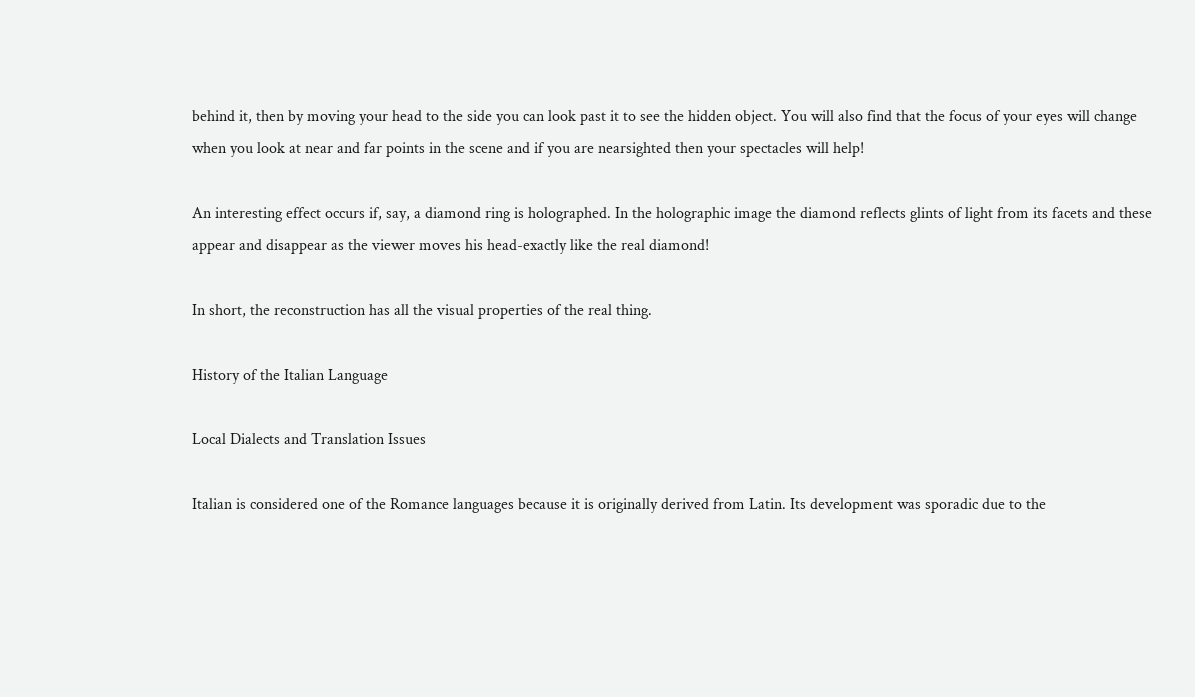behind it, then by moving your head to the side you can look past it to see the hidden object. You will also find that the focus of your eyes will change when you look at near and far points in the scene and if you are nearsighted then your spectacles will help!

An interesting effect occurs if, say, a diamond ring is holographed. In the holographic image the diamond reflects glints of light from its facets and these appear and disappear as the viewer moves his head-exactly like the real diamond!

In short, the reconstruction has all the visual properties of the real thing.

History of the Italian Language

Local Dialects and Translation Issues

Italian is considered one of the Romance languages because it is originally derived from Latin. Its development was sporadic due to the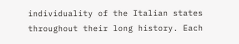individuality of the Italian states throughout their long history. Each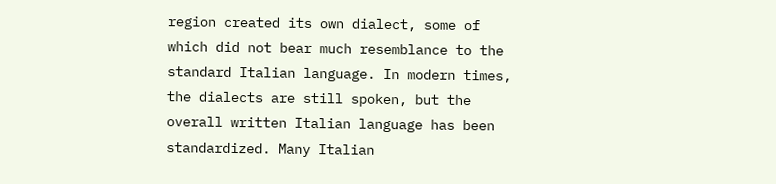region created its own dialect, some of which did not bear much resemblance to the standard Italian language. In modern times, the dialects are still spoken, but the overall written Italian language has been standardized. Many Italian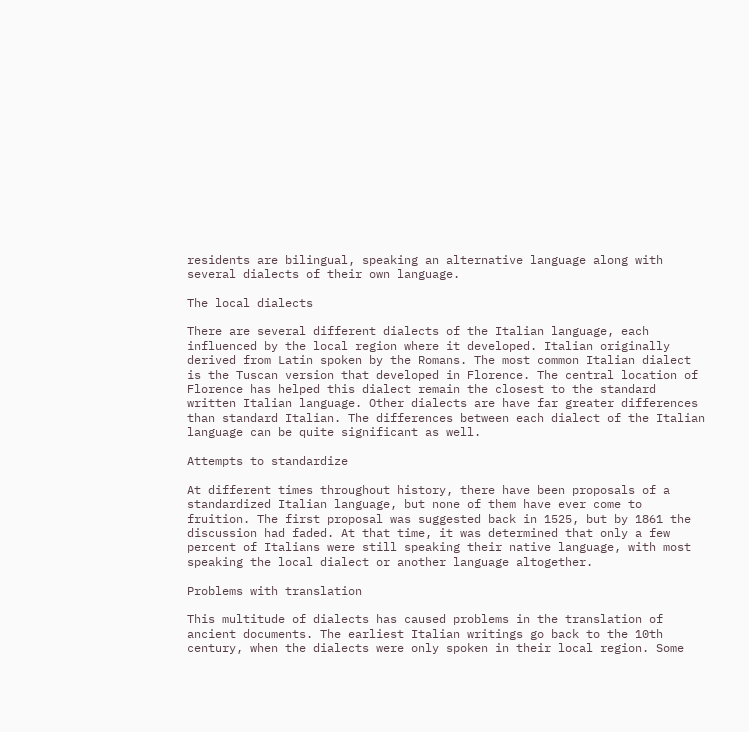residents are bilingual, speaking an alternative language along with several dialects of their own language.

The local dialects

There are several different dialects of the Italian language, each influenced by the local region where it developed. Italian originally derived from Latin spoken by the Romans. The most common Italian dialect is the Tuscan version that developed in Florence. The central location of Florence has helped this dialect remain the closest to the standard written Italian language. Other dialects are have far greater differences than standard Italian. The differences between each dialect of the Italian language can be quite significant as well.

Attempts to standardize

At different times throughout history, there have been proposals of a standardized Italian language, but none of them have ever come to fruition. The first proposal was suggested back in 1525, but by 1861 the discussion had faded. At that time, it was determined that only a few percent of Italians were still speaking their native language, with most speaking the local dialect or another language altogether.

Problems with translation

This multitude of dialects has caused problems in the translation of ancient documents. The earliest Italian writings go back to the 10th century, when the dialects were only spoken in their local region. Some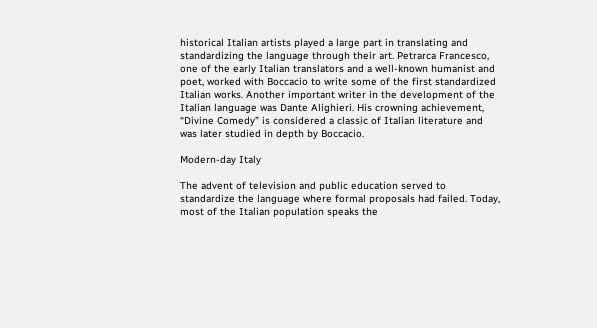historical Italian artists played a large part in translating and standardizing the language through their art. Petrarca Francesco, one of the early Italian translators and a well-known humanist and poet, worked with Boccacio to write some of the first standardized Italian works. Another important writer in the development of the Italian language was Dante Alighieri. His crowning achievement, “Divine Comedy” is considered a classic of Italian literature and was later studied in depth by Boccacio.

Modern-day Italy

The advent of television and public education served to standardize the language where formal proposals had failed. Today, most of the Italian population speaks the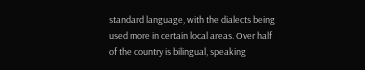standard language, with the dialects being used more in certain local areas. Over half of the country is bilingual, speaking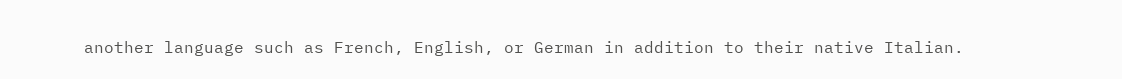another language such as French, English, or German in addition to their native Italian.